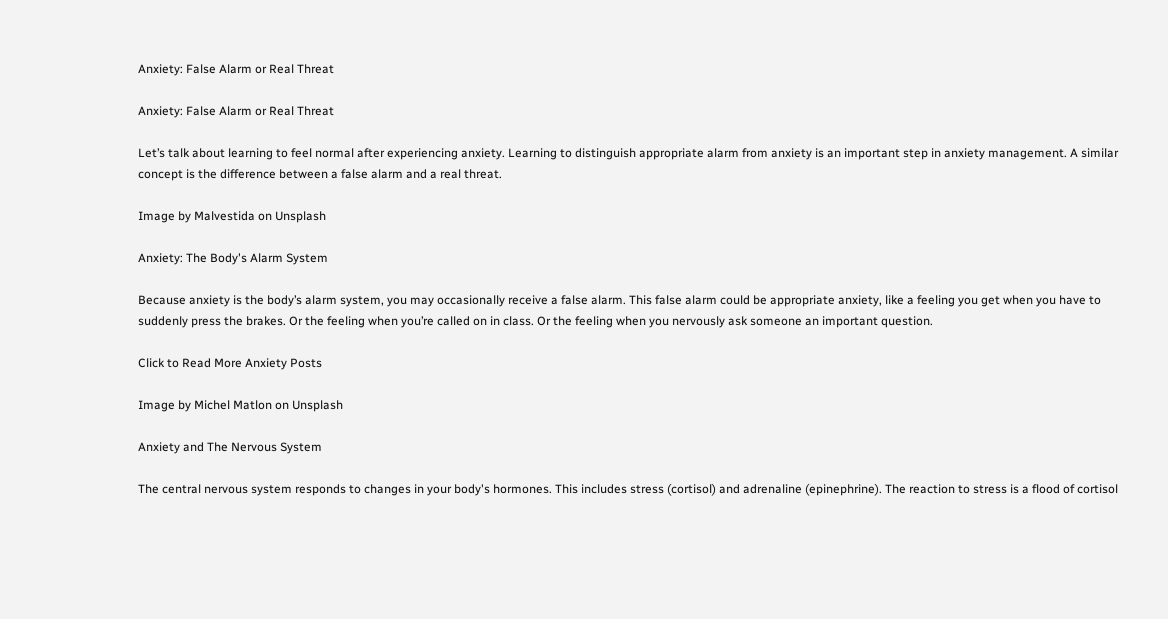Anxiety: False Alarm or Real Threat

Anxiety: False Alarm or Real Threat

Let’s talk about learning to feel normal after experiencing anxiety. Learning to distinguish appropriate alarm from anxiety is an important step in anxiety management. A similar concept is the difference between a false alarm and a real threat.

Image by Malvestida on Unsplash

Anxiety: The Body's Alarm System

Because anxiety is the body’s alarm system, you may occasionally receive a false alarm. This false alarm could be appropriate anxiety, like a feeling you get when you have to suddenly press the brakes. Or the feeling when you’re called on in class. Or the feeling when you nervously ask someone an important question.

Click to Read More Anxiety Posts

Image by Michel Matlon on Unsplash

Anxiety and The Nervous System

The central nervous system responds to changes in your body's hormones. This includes stress (cortisol) and adrenaline (epinephrine). The reaction to stress is a flood of cortisol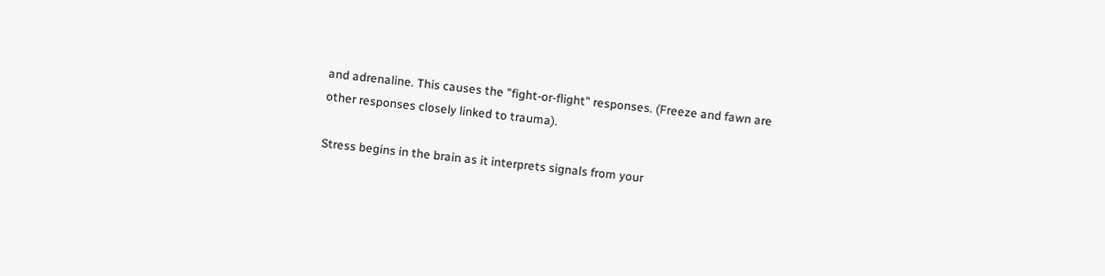and adrenaline. This causes the "fight-or-flight" responses. (Freeze and fawn are other responses closely linked to trauma).

Stress begins in the brain as it interprets signals from your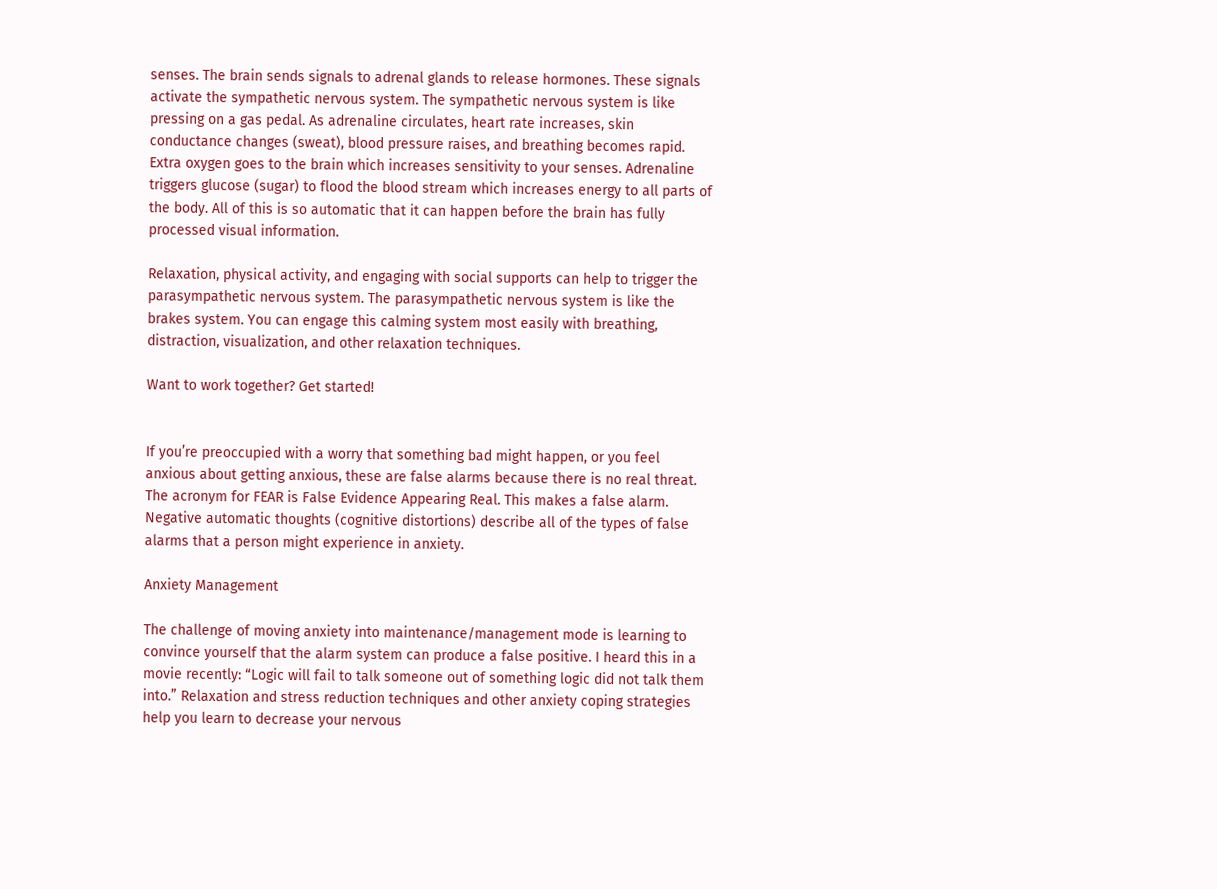senses. The brain sends signals to adrenal glands to release hormones. These signals activate the sympathetic nervous system. The sympathetic nervous system is like pressing on a gas pedal. As adrenaline circulates, heart rate increases, skin conductance changes (sweat), blood pressure raises, and breathing becomes rapid. Extra oxygen goes to the brain which increases sensitivity to your senses. Adrenaline triggers glucose (sugar) to flood the blood stream which increases energy to all parts of the body. All of this is so automatic that it can happen before the brain has fully processed visual information.

Relaxation, physical activity, and engaging with social supports can help to trigger the parasympathetic nervous system. The parasympathetic nervous system is like the brakes system. You can engage this calming system most easily with breathing, distraction, visualization, and other relaxation techniques.

Want to work together? Get started!


If you’re preoccupied with a worry that something bad might happen, or you feel anxious about getting anxious, these are false alarms because there is no real threat. The acronym for FEAR is False Evidence Appearing Real. This makes a false alarm. Negative automatic thoughts (cognitive distortions) describe all of the types of false alarms that a person might experience in anxiety.

Anxiety Management

The challenge of moving anxiety into maintenance/management mode is learning to convince yourself that the alarm system can produce a false positive. I heard this in a movie recently: “Logic will fail to talk someone out of something logic did not talk them into.” Relaxation and stress reduction techniques and other anxiety coping strategies help you learn to decrease your nervous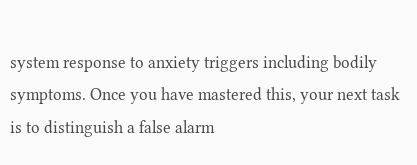system response to anxiety triggers including bodily symptoms. Once you have mastered this, your next task is to distinguish a false alarm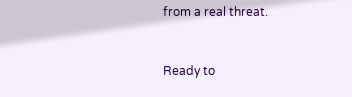from a real threat.


Ready to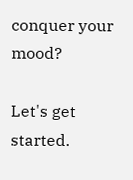conquer your mood?

Let's get started.